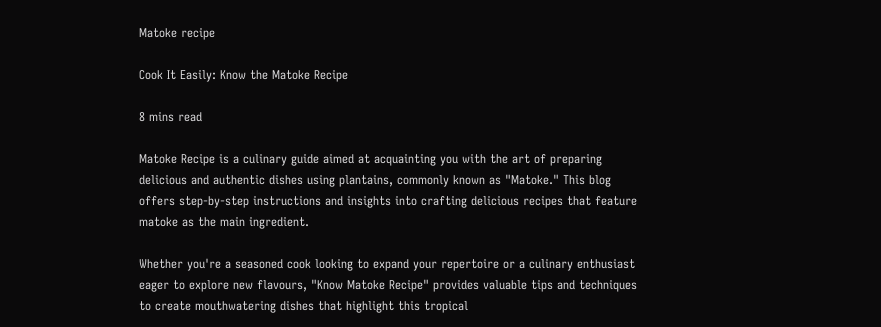Matoke recipe

Cook It Easily: Know the Matoke Recipe

8 mins read

Matoke Recipe is a culinary guide aimed at acquainting you with the art of preparing delicious and authentic dishes using plantains, commonly known as "Matoke." This blog offers step-by-step instructions and insights into crafting delicious recipes that feature matoke as the main ingredient.

Whether you're a seasoned cook looking to expand your repertoire or a culinary enthusiast eager to explore new flavours, "Know Matoke Recipe" provides valuable tips and techniques to create mouthwatering dishes that highlight this tropical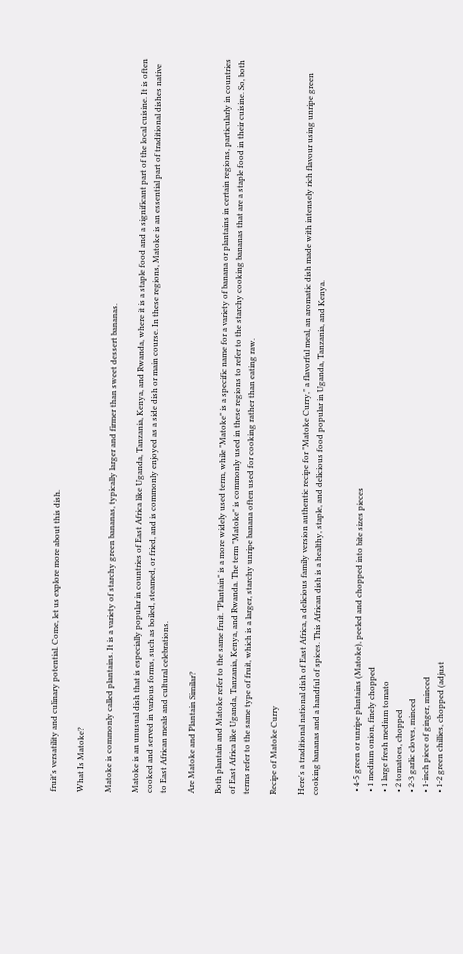fruit's versatility and culinary potential. Come, let us explore more about this dish.

What Is Matoke?

Matoke is commonly called plantains. It is a variety of starchy green bananas, typically larger and firmer than sweet dessert bananas.

Matoke is an unusual dish that is especially popular in countries of East Africa like Uganda, Tanzania, Kenya, and Rwanda, where it is a staple food and a significant part of the local cuisine. It is often cooked and served in various forms, such as boiled, steamed, or fried, and is commonly enjoyed as a side dish or main course. In these regions, Matoke is an essential part of traditional dishes native to East African meals and cultural celebrations.

Are Matoke and Plantain Similar?

Both plantain and Matoke refer to the same fruit. "Plantain" is a more widely used term, while "Matoke" is a specific name for a variety of banana or plantains in certain regions, particularly in countries of East Africa like Uganda, Tanzania, Kenya, and Rwanda. The term "Matoke" is commonly used in these regions to refer to the starchy cooking bananas that are a staple food in their cuisine. So, both terms refer to the same type of fruit, which is a larger, starchy unripe banana often used for cooking rather than eating raw.

Recipe of Matoke Curry

Here's a traditional national dish of East Africa, a delicious family version authentic recipe for "Matoke Curry," a flavorful meal, an aromatic dish made with intensely rich flavour using unripe green cooking bananas and a handful of spices. This African dish is a healthy, staple, and delicious food popular in Uganda, Tanzania, and Kenya.


  • 4-5 green or unripe plantains (Matoke), peeled and chopped into bite sizes pieces
  • 1 medium onion, finely chopped
  • 1 large fresh medium tomato
  • 2 tomatoes, chopped
  • 2-3 garlic cloves, minced
  • 1-inch piece of ginger, minced
  • 1-2 green chillies, chopped (adjust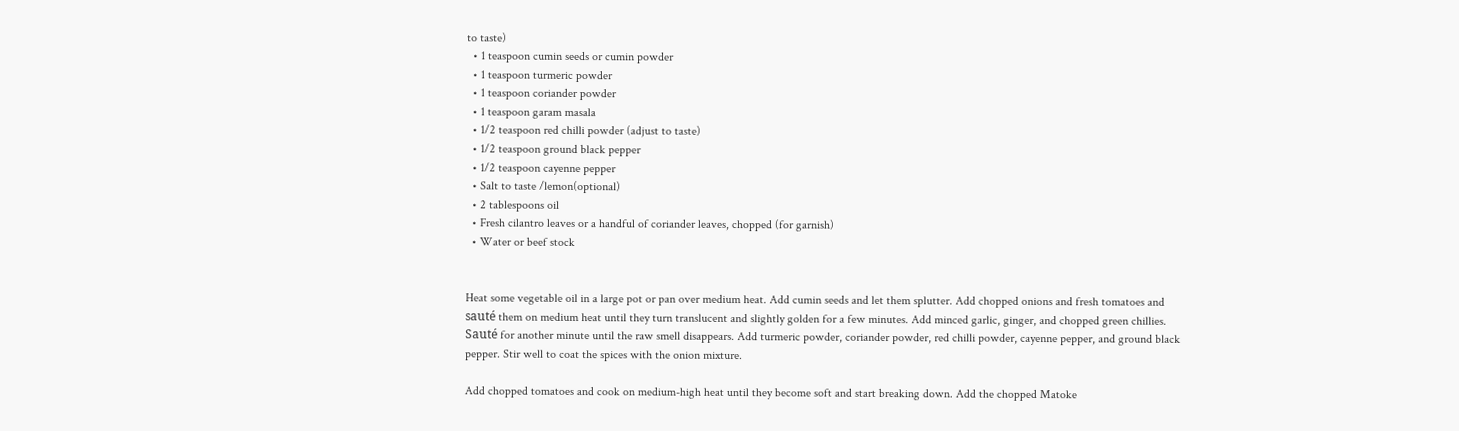to taste)
  • 1 teaspoon cumin seeds or cumin powder
  • 1 teaspoon turmeric powder
  • 1 teaspoon coriander powder
  • 1 teaspoon garam masala
  • 1/2 teaspoon red chilli powder (adjust to taste)
  • 1/2 teaspoon ground black pepper
  • 1/2 teaspoon cayenne pepper
  • Salt to taste /lemon(optional)
  • 2 tablespoons oil
  • Fresh cilantro leaves or a handful of coriander leaves, chopped (for garnish)
  • Water or beef stock


Heat some vegetable oil in a large pot or pan over medium heat. Add cumin seeds and let them splutter. Add chopped onions and fresh tomatoes and sauté them on medium heat until they turn translucent and slightly golden for a few minutes. Add minced garlic, ginger, and chopped green chillies. Sauté for another minute until the raw smell disappears. Add turmeric powder, coriander powder, red chilli powder, cayenne pepper, and ground black pepper. Stir well to coat the spices with the onion mixture.

Add chopped tomatoes and cook on medium-high heat until they become soft and start breaking down. Add the chopped Matoke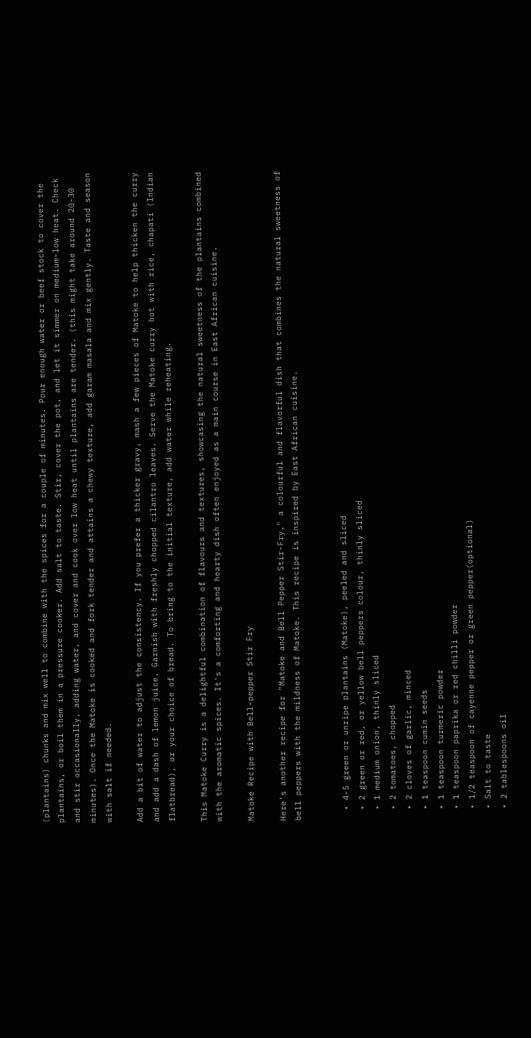(plantains) chunks and mix well to combine with the spices for a couple of minutes. Pour enough water or beef stock to cover the plantains, or boil them in a pressure cooker. Add salt to taste. Stir, cover the pot, and let it simmer on medium-low heat. Check and stir occasionally, adding water, and cover and cook over low heat until plantains are tender. (this might take around 20-30 minutes). Once the Matoke is cooked and fork tender and attains a chewy texture, add garam masala and mix gently. Taste and season with salt if needed.

Add a bit of water to adjust the consistency. If you prefer a thicker gravy, mash a few pieces of Matoke to help thicken the curry and add a dash of lemon juice. Garnish with freshly chopped cilantro leaves. Serve the Matoke curry hot with rice, chapati (Indian flatbread), or your choice of bread. To bring to the initial texture, add water while reheating.

This Matoke Curry is a delightful combination of flavours and textures, showcasing the natural sweetness of the plantains combined with the aromatic spices. It's a comforting and hearty dish often enjoyed as a main course in East African cuisine.

Matoke Recipe with Bell-pepper Stir Fry

Here's another recipe for "Matoke and Bell Pepper Stir-Fry," a colourful and flavorful dish that combines the natural sweetness of bell peppers with the mildness of Matoke. This recipe is inspired by East African cuisine.


  • 4-5 green or unripe plantains (Matoke), peeled and sliced
  • 2 green or red, or yellow bell peppers colour, thinly sliced
  • 1 medium onion, thinly sliced
  • 2 tomatoes, chopped
  • 2 cloves of garlic, minced
  • 1 teaspoon cumin seeds
  • 1 teaspoon turmeric powder
  • 1 teaspoon paprika or red chilli powder
  • 1/2 teaspoon of cayenne pepper or green pepper(optional)
  • Salt to taste
  • 2 tablespoons oil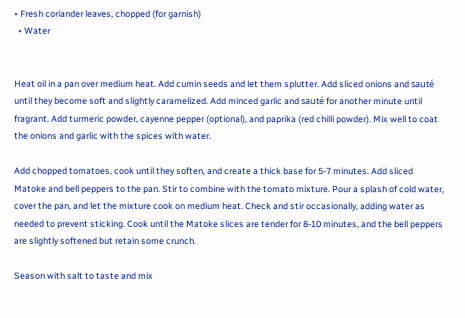• Fresh coriander leaves, chopped (for garnish)
  • Water


Heat oil in a pan over medium heat. Add cumin seeds and let them splutter. Add sliced onions and sauté until they become soft and slightly caramelized. Add minced garlic and sauté for another minute until fragrant. Add turmeric powder, cayenne pepper (optional), and paprika (red chilli powder). Mix well to coat the onions and garlic with the spices with water.

Add chopped tomatoes, cook until they soften, and create a thick base for 5-7 minutes. Add sliced Matoke and bell peppers to the pan. Stir to combine with the tomato mixture. Pour a splash of cold water, cover the pan, and let the mixture cook on medium heat. Check and stir occasionally, adding water as needed to prevent sticking. Cook until the Matoke slices are tender for 8-10 minutes, and the bell peppers are slightly softened but retain some crunch.

Season with salt to taste and mix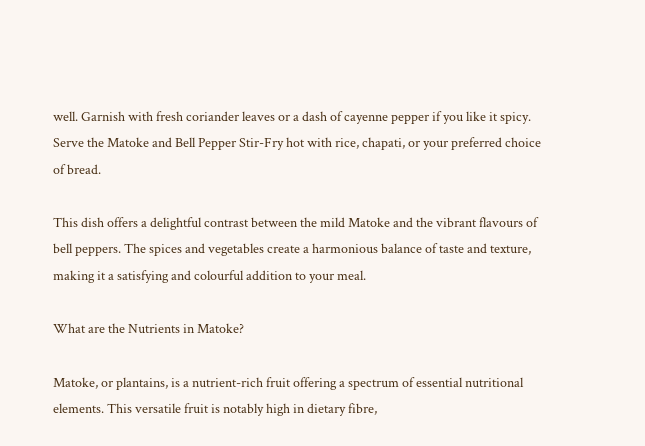well. Garnish with fresh coriander leaves or a dash of cayenne pepper if you like it spicy. Serve the Matoke and Bell Pepper Stir-Fry hot with rice, chapati, or your preferred choice of bread.

This dish offers a delightful contrast between the mild Matoke and the vibrant flavours of bell peppers. The spices and vegetables create a harmonious balance of taste and texture, making it a satisfying and colourful addition to your meal.

What are the Nutrients in Matoke?

Matoke, or plantains, is a nutrient-rich fruit offering a spectrum of essential nutritional elements. This versatile fruit is notably high in dietary fibre,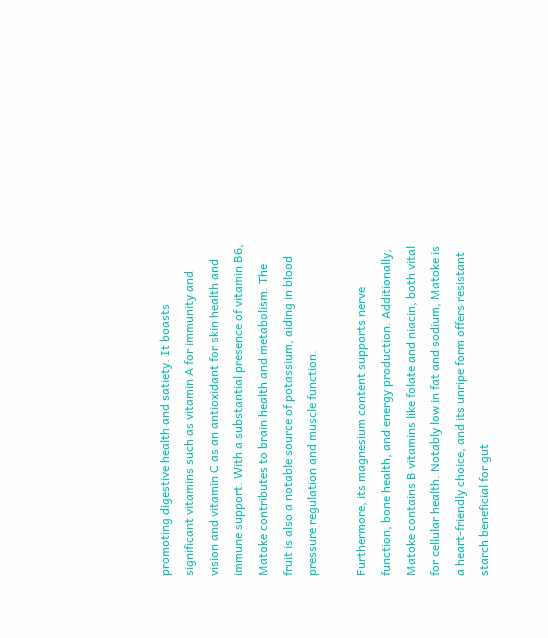promoting digestive health and satiety. It boasts significant vitamins such as vitamin A for immunity and vision and vitamin C as an antioxidant for skin health and immune support. With a substantial presence of vitamin B6, Matoke contributes to brain health and metabolism. The fruit is also a notable source of potassium, aiding in blood pressure regulation and muscle function.

Furthermore, its magnesium content supports nerve function, bone health, and energy production. Additionally, Matoke contains B vitamins like folate and niacin, both vital for cellular health. Notably low in fat and sodium, Matoke is a heart-friendly choice, and its unripe form offers resistant starch beneficial for gut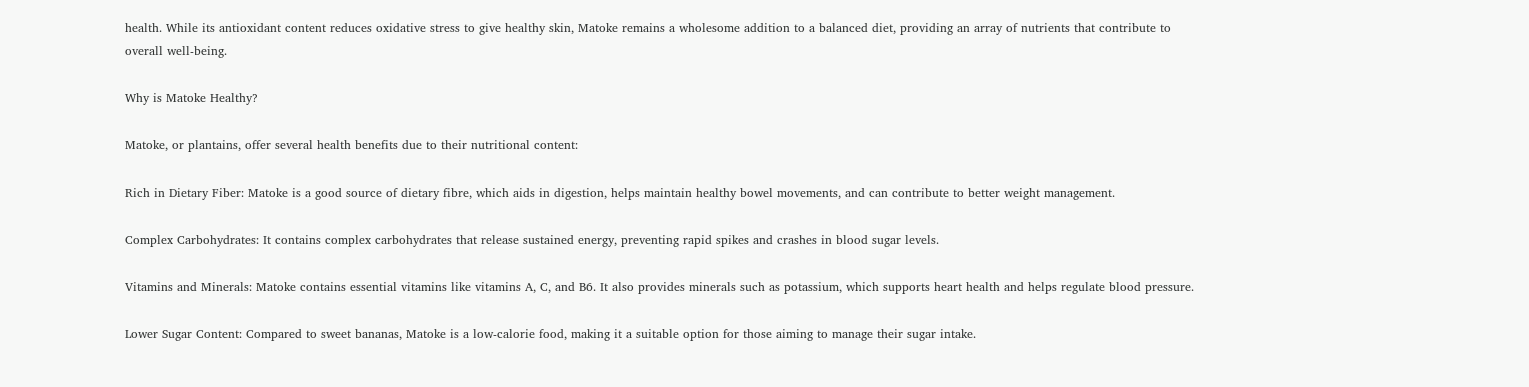health. While its antioxidant content reduces oxidative stress to give healthy skin, Matoke remains a wholesome addition to a balanced diet, providing an array of nutrients that contribute to overall well-being.

Why is Matoke Healthy?

Matoke, or plantains, offer several health benefits due to their nutritional content:

Rich in Dietary Fiber: Matoke is a good source of dietary fibre, which aids in digestion, helps maintain healthy bowel movements, and can contribute to better weight management.

Complex Carbohydrates: It contains complex carbohydrates that release sustained energy, preventing rapid spikes and crashes in blood sugar levels.

Vitamins and Minerals: Matoke contains essential vitamins like vitamins A, C, and B6. It also provides minerals such as potassium, which supports heart health and helps regulate blood pressure.

Lower Sugar Content: Compared to sweet bananas, Matoke is a low-calorie food, making it a suitable option for those aiming to manage their sugar intake.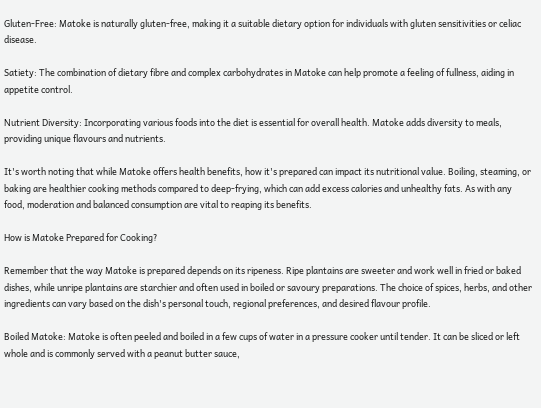Gluten-Free: Matoke is naturally gluten-free, making it a suitable dietary option for individuals with gluten sensitivities or celiac disease.

Satiety: The combination of dietary fibre and complex carbohydrates in Matoke can help promote a feeling of fullness, aiding in appetite control.

Nutrient Diversity: Incorporating various foods into the diet is essential for overall health. Matoke adds diversity to meals, providing unique flavours and nutrients.

It's worth noting that while Matoke offers health benefits, how it's prepared can impact its nutritional value. Boiling, steaming, or baking are healthier cooking methods compared to deep-frying, which can add excess calories and unhealthy fats. As with any food, moderation and balanced consumption are vital to reaping its benefits.

How is Matoke Prepared for Cooking?

Remember that the way Matoke is prepared depends on its ripeness. Ripe plantains are sweeter and work well in fried or baked dishes, while unripe plantains are starchier and often used in boiled or savoury preparations. The choice of spices, herbs, and other ingredients can vary based on the dish's personal touch, regional preferences, and desired flavour profile.

Boiled Matoke: Matoke is often peeled and boiled in a few cups of water in a pressure cooker until tender. It can be sliced or left whole and is commonly served with a peanut butter sauce,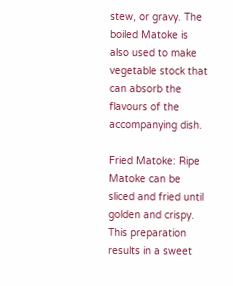stew, or gravy. The boiled Matoke is also used to make vegetable stock that can absorb the flavours of the accompanying dish.

Fried Matoke: Ripe Matoke can be sliced and fried until golden and crispy. This preparation results in a sweet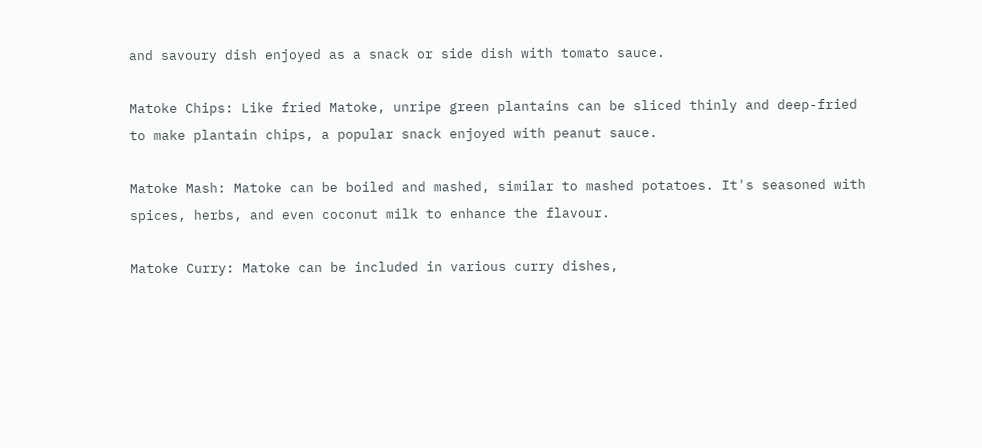and savoury dish enjoyed as a snack or side dish with tomato sauce.

Matoke Chips: Like fried Matoke, unripe green plantains can be sliced thinly and deep-fried to make plantain chips, a popular snack enjoyed with peanut sauce.

Matoke Mash: Matoke can be boiled and mashed, similar to mashed potatoes. It's seasoned with spices, herbs, and even coconut milk to enhance the flavour.

Matoke Curry: Matoke can be included in various curry dishes,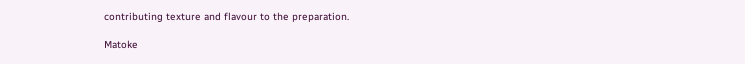contributing texture and flavour to the preparation.

Matoke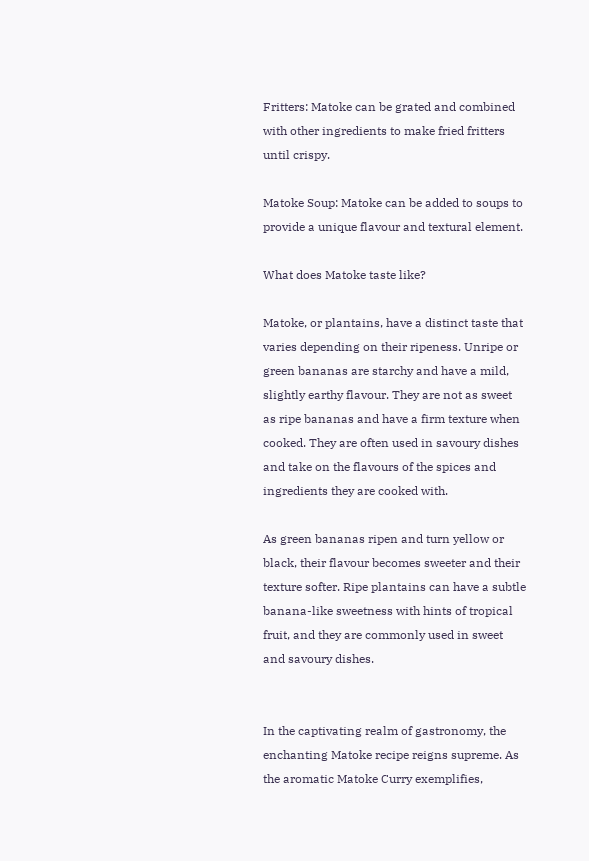Fritters: Matoke can be grated and combined with other ingredients to make fried fritters until crispy.

Matoke Soup: Matoke can be added to soups to provide a unique flavour and textural element.

What does Matoke taste like?

Matoke, or plantains, have a distinct taste that varies depending on their ripeness. Unripe or green bananas are starchy and have a mild, slightly earthy flavour. They are not as sweet as ripe bananas and have a firm texture when cooked. They are often used in savoury dishes and take on the flavours of the spices and ingredients they are cooked with.

As green bananas ripen and turn yellow or black, their flavour becomes sweeter and their texture softer. Ripe plantains can have a subtle banana-like sweetness with hints of tropical fruit, and they are commonly used in sweet and savoury dishes.


In the captivating realm of gastronomy, the enchanting Matoke recipe reigns supreme. As the aromatic Matoke Curry exemplifies,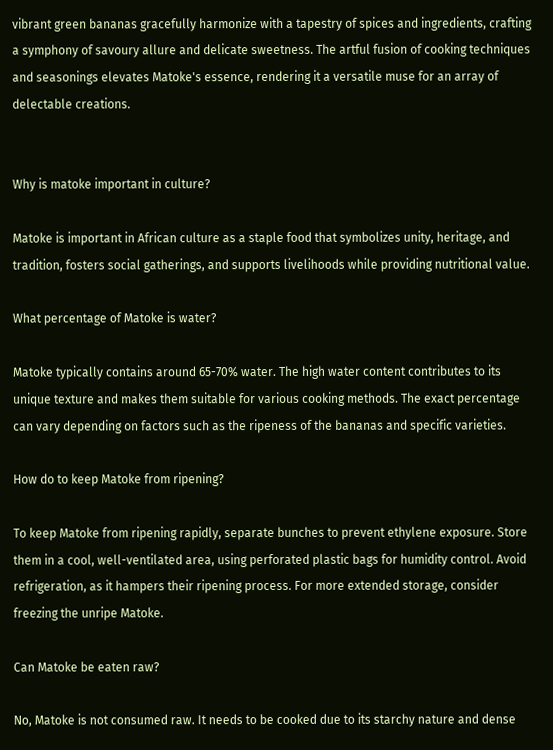vibrant green bananas gracefully harmonize with a tapestry of spices and ingredients, crafting a symphony of savoury allure and delicate sweetness. The artful fusion of cooking techniques and seasonings elevates Matoke's essence, rendering it a versatile muse for an array of delectable creations.


Why is matoke important in culture?

Matoke is important in African culture as a staple food that symbolizes unity, heritage, and tradition, fosters social gatherings, and supports livelihoods while providing nutritional value.

What percentage of Matoke is water?

Matoke typically contains around 65-70% water. The high water content contributes to its unique texture and makes them suitable for various cooking methods. The exact percentage can vary depending on factors such as the ripeness of the bananas and specific varieties.

How do to keep Matoke from ripening?

To keep Matoke from ripening rapidly, separate bunches to prevent ethylene exposure. Store them in a cool, well-ventilated area, using perforated plastic bags for humidity control. Avoid refrigeration, as it hampers their ripening process. For more extended storage, consider freezing the unripe Matoke.

Can Matoke be eaten raw?

No, Matoke is not consumed raw. It needs to be cooked due to its starchy nature and dense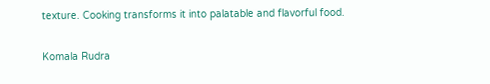texture. Cooking transforms it into palatable and flavorful food.

Komala Rudra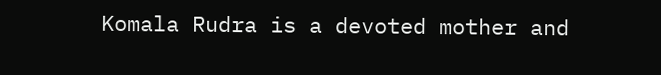Komala Rudra is a devoted mother and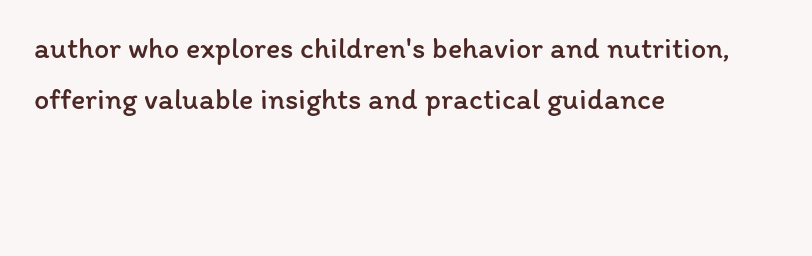author who explores children's behavior and nutrition, offering valuable insights and practical guidance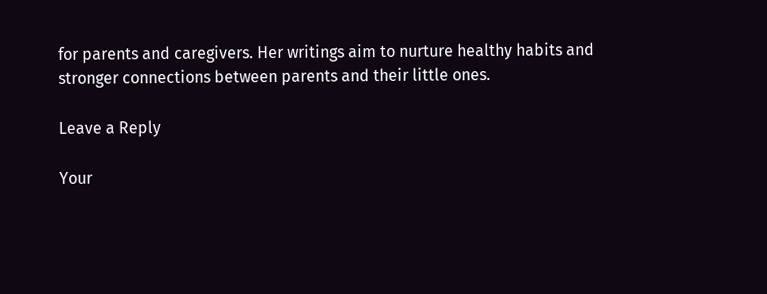for parents and caregivers. Her writings aim to nurture healthy habits and stronger connections between parents and their little ones.

Leave a Reply

Your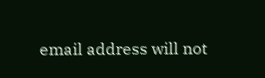email address will not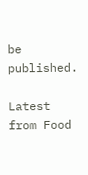be published.

Latest from Food